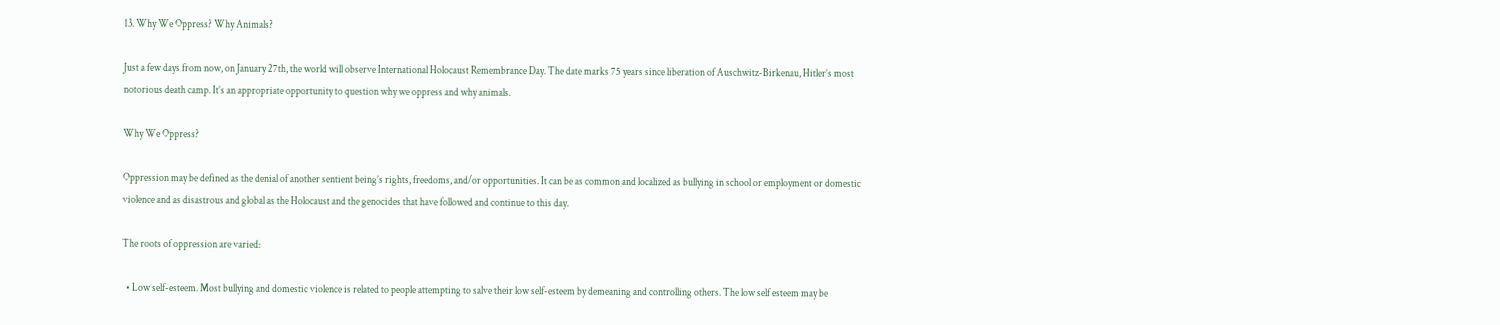13. Why We Oppress? Why Animals?

Just a few days from now, on January 27th, the world will observe International Holocaust Remembrance Day. The date marks 75 years since liberation of Auschwitz-Birkenau, Hitler’s most notorious death camp. It’s an appropriate opportunity to question why we oppress and why animals.

Why We Oppress?

Oppression may be defined as the denial of another sentient being’s rights, freedoms, and/or opportunities. It can be as common and localized as bullying in school or employment or domestic violence and as disastrous and global as the Holocaust and the genocides that have followed and continue to this day.

The roots of oppression are varied:

  • Low self-esteem. Most bullying and domestic violence is related to people attempting to salve their low self-esteem by demeaning and controlling others. The low self esteem may be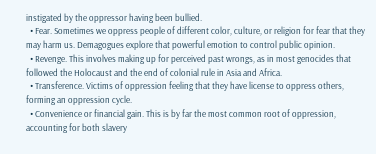instigated by the oppressor having been bullied.
  • Fear. Sometimes we oppress people of different color, culture, or religion for fear that they may harm us. Demagogues explore that powerful emotion to control public opinion.
  • Revenge. This involves making up for perceived past wrongs, as in most genocides that followed the Holocaust and the end of colonial rule in Asia and Africa.
  • Transference. Victims of oppression feeling that they have license to oppress others, forming an oppression cycle.
  • Convenience or financial gain. This is by far the most common root of oppression, accounting for both slavery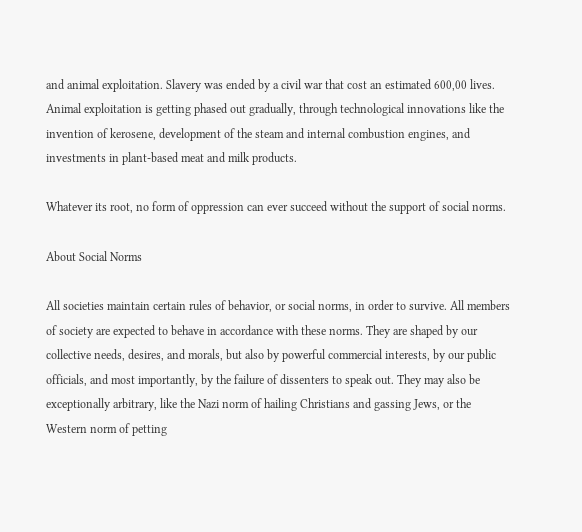and animal exploitation. Slavery was ended by a civil war that cost an estimated 600,00 lives. Animal exploitation is getting phased out gradually, through technological innovations like the invention of kerosene, development of the steam and internal combustion engines, and investments in plant-based meat and milk products.

Whatever its root, no form of oppression can ever succeed without the support of social norms.

About Social Norms

All societies maintain certain rules of behavior, or social norms, in order to survive. All members of society are expected to behave in accordance with these norms. They are shaped by our collective needs, desires, and morals, but also by powerful commercial interests, by our public officials, and most importantly, by the failure of dissenters to speak out. They may also be exceptionally arbitrary, like the Nazi norm of hailing Christians and gassing Jews, or the Western norm of petting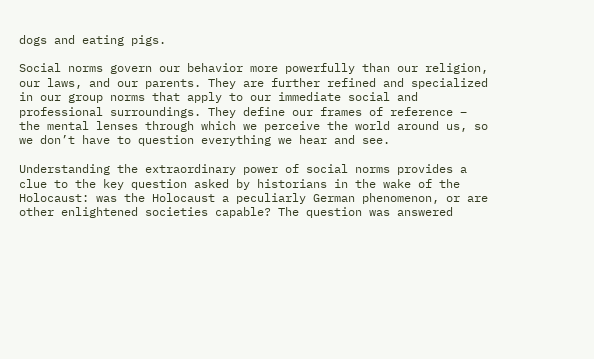dogs and eating pigs.

Social norms govern our behavior more powerfully than our religion, our laws, and our parents. They are further refined and specialized in our group norms that apply to our immediate social and professional surroundings. They define our frames of reference – the mental lenses through which we perceive the world around us, so we don’t have to question everything we hear and see.

Understanding the extraordinary power of social norms provides a clue to the key question asked by historians in the wake of the Holocaust: was the Holocaust a peculiarly German phenomenon, or are other enlightened societies capable? The question was answered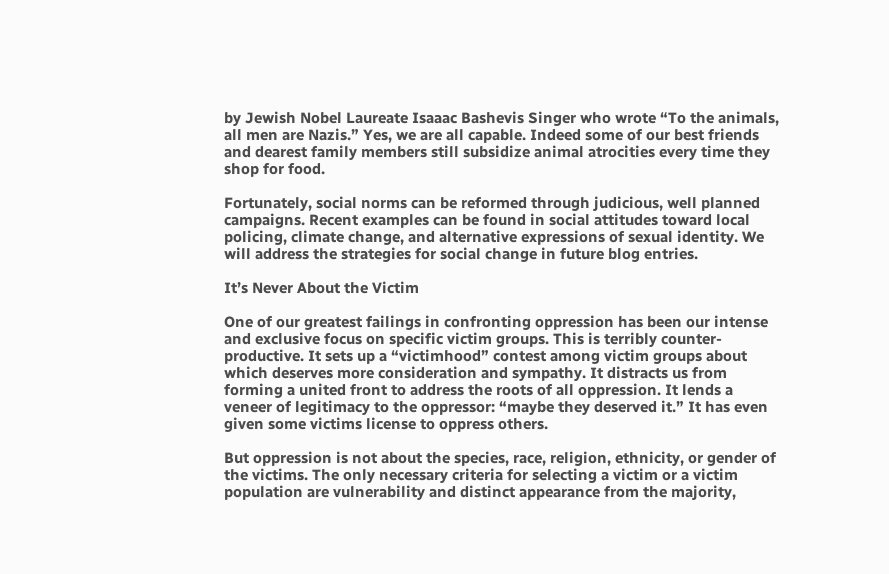by Jewish Nobel Laureate Isaaac Bashevis Singer who wrote “To the animals, all men are Nazis.” Yes, we are all capable. Indeed some of our best friends and dearest family members still subsidize animal atrocities every time they shop for food.

Fortunately, social norms can be reformed through judicious, well planned campaigns. Recent examples can be found in social attitudes toward local policing, climate change, and alternative expressions of sexual identity. We will address the strategies for social change in future blog entries.

It’s Never About the Victim

One of our greatest failings in confronting oppression has been our intense and exclusive focus on specific victim groups. This is terribly counter-productive. It sets up a “victimhood” contest among victim groups about which deserves more consideration and sympathy. It distracts us from forming a united front to address the roots of all oppression. It lends a veneer of legitimacy to the oppressor: “maybe they deserved it.” It has even given some victims license to oppress others.

But oppression is not about the species, race, religion, ethnicity, or gender of the victims. The only necessary criteria for selecting a victim or a victim population are vulnerability and distinct appearance from the majority,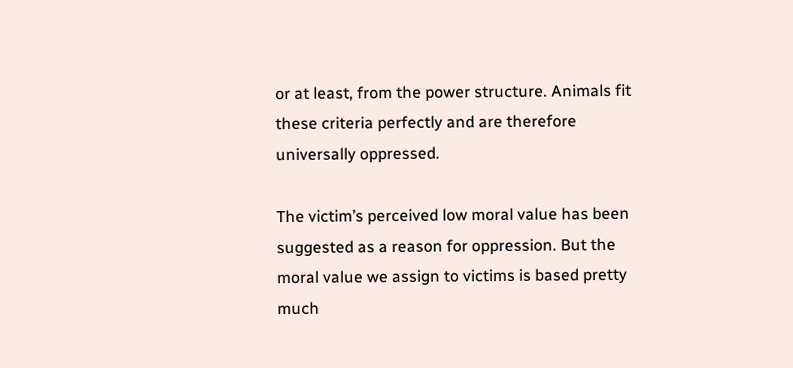or at least, from the power structure. Animals fit these criteria perfectly and are therefore universally oppressed.

The victim’s perceived low moral value has been suggested as a reason for oppression. But the moral value we assign to victims is based pretty much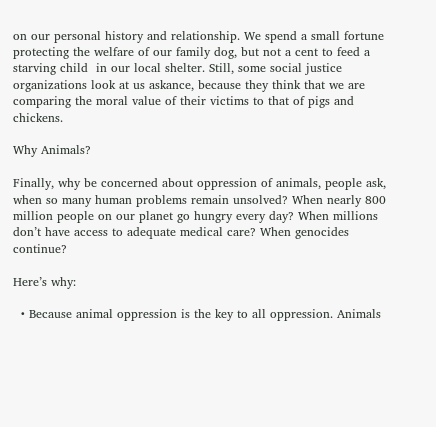on our personal history and relationship. We spend a small fortune protecting the welfare of our family dog, but not a cent to feed a starving child  in our local shelter. Still, some social justice organizations look at us askance, because they think that we are comparing the moral value of their victims to that of pigs and chickens.

Why Animals?

Finally, why be concerned about oppression of animals, people ask, when so many human problems remain unsolved? When nearly 800 million people on our planet go hungry every day? When millions don’t have access to adequate medical care? When genocides continue?

Here’s why:

  • Because animal oppression is the key to all oppression. Animals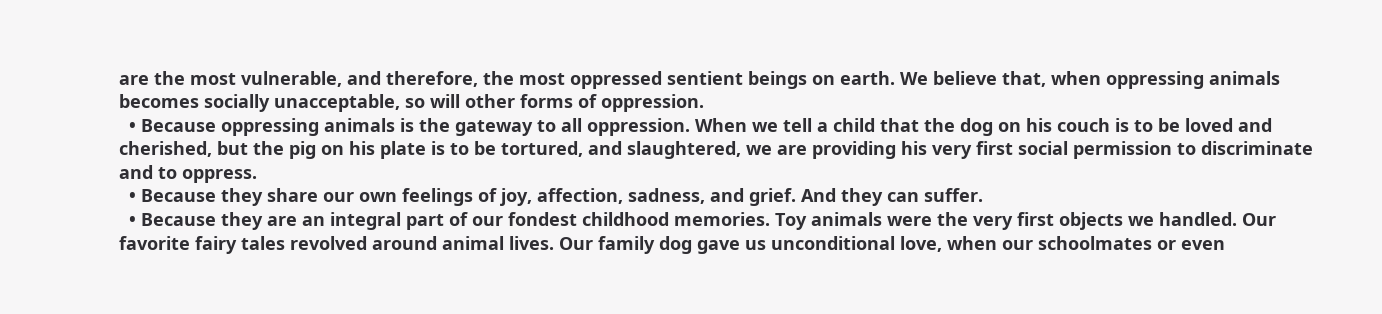are the most vulnerable, and therefore, the most oppressed sentient beings on earth. We believe that, when oppressing animals becomes socially unacceptable, so will other forms of oppression.
  • Because oppressing animals is the gateway to all oppression. When we tell a child that the dog on his couch is to be loved and cherished, but the pig on his plate is to be tortured, and slaughtered, we are providing his very first social permission to discriminate and to oppress.
  • Because they share our own feelings of joy, affection, sadness, and grief. And they can suffer.
  • Because they are an integral part of our fondest childhood memories. Toy animals were the very first objects we handled. Our favorite fairy tales revolved around animal lives. Our family dog gave us unconditional love, when our schoolmates or even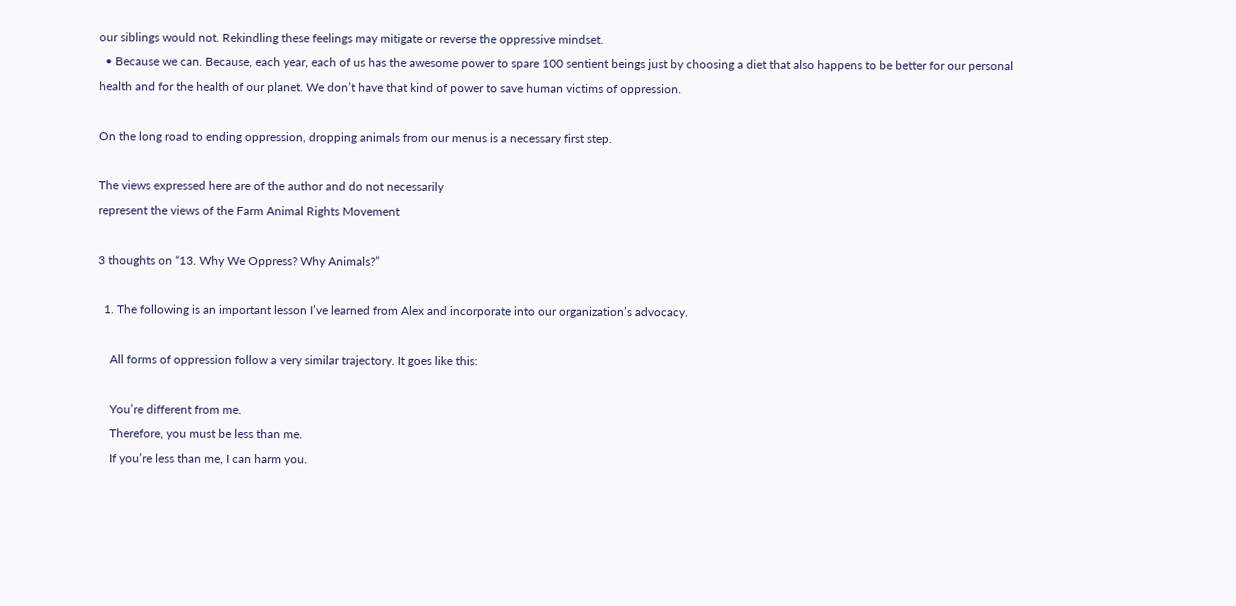our siblings would not. Rekindling these feelings may mitigate or reverse the oppressive mindset.
  • Because we can. Because, each year, each of us has the awesome power to spare 100 sentient beings just by choosing a diet that also happens to be better for our personal health and for the health of our planet. We don’t have that kind of power to save human victims of oppression.

On the long road to ending oppression, dropping animals from our menus is a necessary first step.

The views expressed here are of the author and do not necessarily
represent the views of the Farm Animal Rights Movement

3 thoughts on “13. Why We Oppress? Why Animals?”

  1. The following is an important lesson I’ve learned from Alex and incorporate into our organization’s advocacy.

    All forms of oppression follow a very similar trajectory. It goes like this:

    You’re different from me.
    Therefore, you must be less than me.
    If you’re less than me, I can harm you.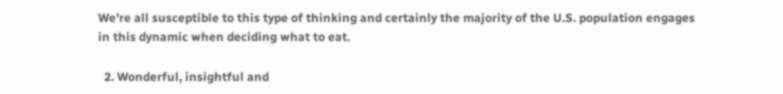We’re all susceptible to this type of thinking and certainly the majority of the U.S. population engages in this dynamic when deciding what to eat.

  2. Wonderful, insightful and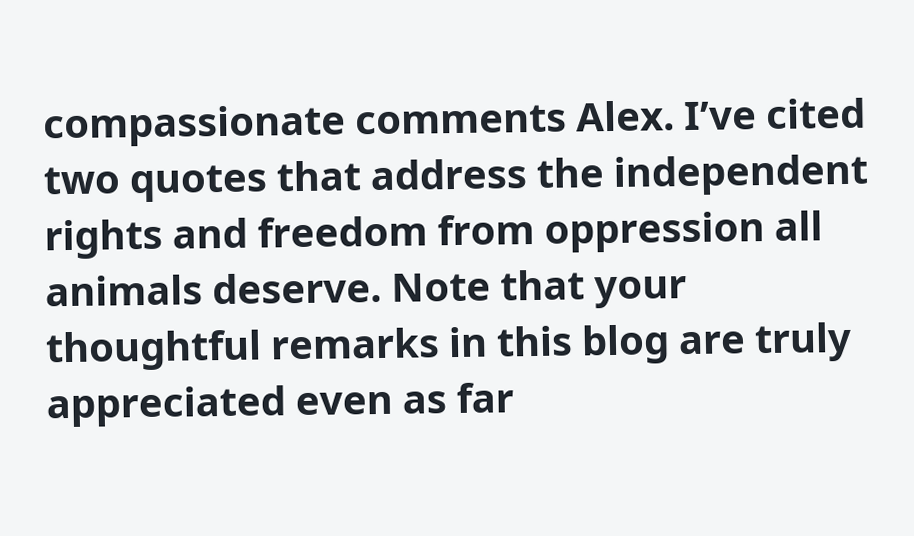compassionate comments Alex. I’ve cited two quotes that address the independent rights and freedom from oppression all animals deserve. Note that your thoughtful remarks in this blog are truly appreciated even as far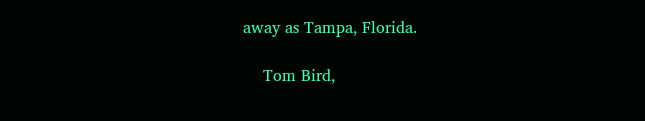away as Tampa, Florida.

    Tom Bird,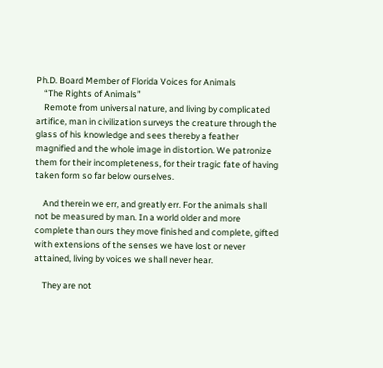Ph.D. Board Member of Florida Voices for Animals
    “The Rights of Animals”
    Remote from universal nature, and living by complicated artifice, man in civilization surveys the creature through the glass of his knowledge and sees thereby a feather magnified and the whole image in distortion. We patronize them for their incompleteness, for their tragic fate of having taken form so far below ourselves.

    And therein we err, and greatly err. For the animals shall not be measured by man. In a world older and more complete than ours they move finished and complete, gifted with extensions of the senses we have lost or never attained, living by voices we shall never hear.

    They are not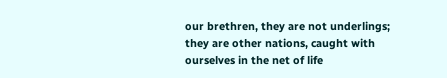our brethren, they are not underlings; they are other nations, caught with ourselves in the net of life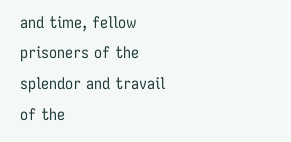and time, fellow prisoners of the splendor and travail of the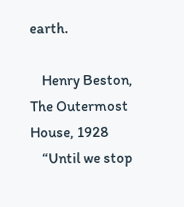earth.

    Henry Beston, The Outermost House, 1928
    “Until we stop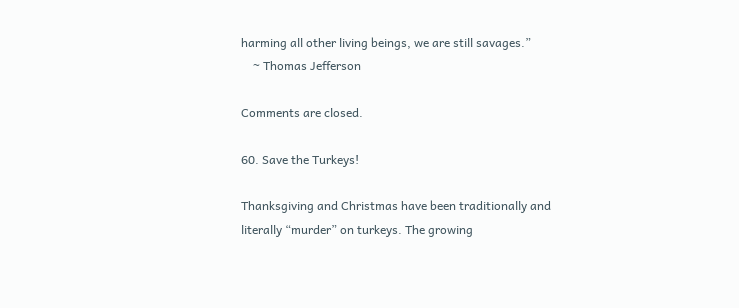harming all other living beings, we are still savages.”
    ~ Thomas Jefferson

Comments are closed.

60. Save the Turkeys!

Thanksgiving and Christmas have been traditionally and literally “murder” on turkeys. The growing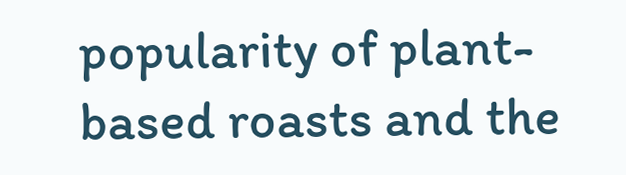popularity of plant-based roasts and the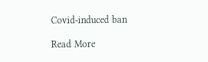Covid-induced ban

Read More